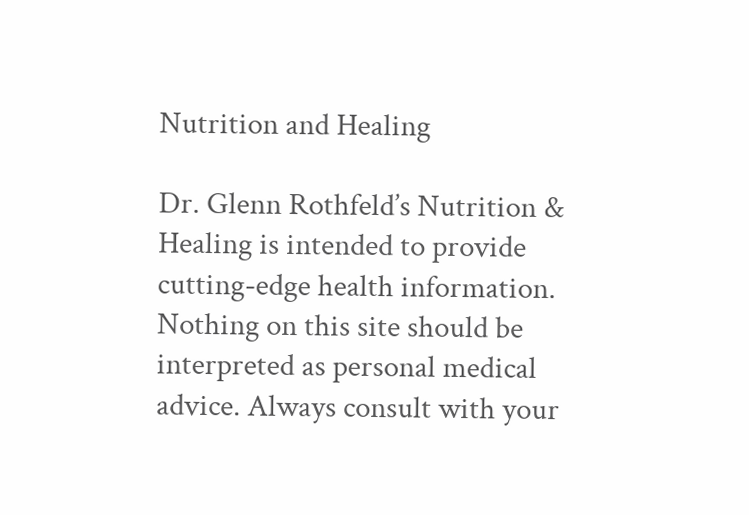Nutrition and Healing

Dr. Glenn Rothfeld’s Nutrition & Healing is intended to provide cutting-edge health information.
Nothing on this site should be interpreted as personal medical advice. Always consult with your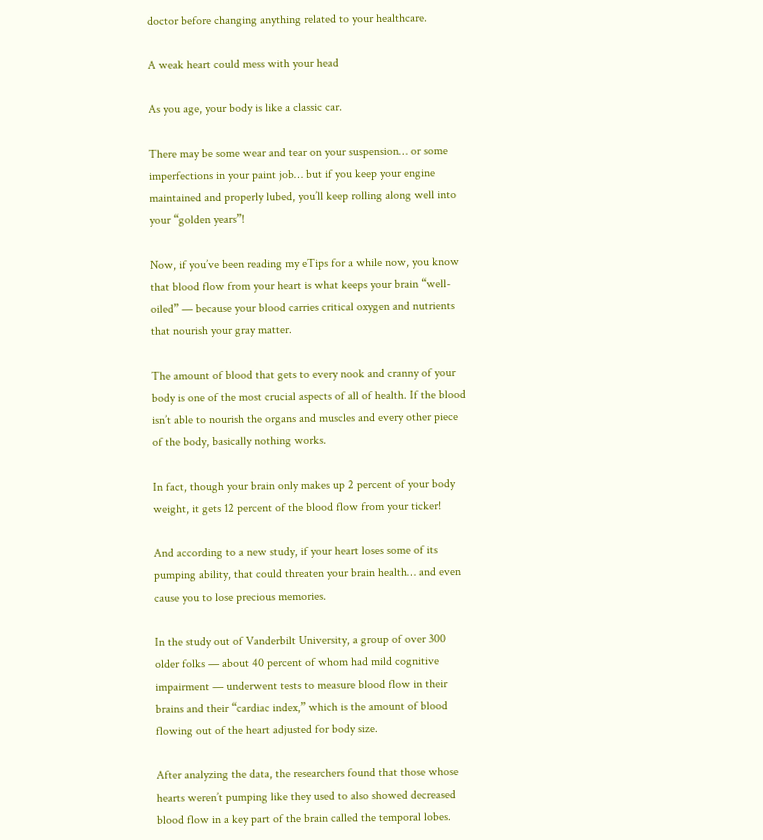doctor before changing anything related to your healthcare.

A weak heart could mess with your head

As you age, your body is like a classic car.

There may be some wear and tear on your suspension… or some imperfections in your paint job… but if you keep your engine maintained and properly lubed, you’ll keep rolling along well into your “golden years”!

Now, if you’ve been reading my eTips for a while now, you know that blood flow from your heart is what keeps your brain “well-oiled” — because your blood carries critical oxygen and nutrients that nourish your gray matter.

The amount of blood that gets to every nook and cranny of your body is one of the most crucial aspects of all of health. If the blood isn’t able to nourish the organs and muscles and every other piece of the body, basically nothing works.

In fact, though your brain only makes up 2 percent of your body weight, it gets 12 percent of the blood flow from your ticker!

And according to a new study, if your heart loses some of its pumping ability, that could threaten your brain health… and even cause you to lose precious memories.

In the study out of Vanderbilt University, a group of over 300 older folks — about 40 percent of whom had mild cognitive impairment — underwent tests to measure blood flow in their brains and their “cardiac index,” which is the amount of blood flowing out of the heart adjusted for body size.

After analyzing the data, the researchers found that those whose hearts weren’t pumping like they used to also showed decreased blood flow in a key part of the brain called the temporal lobes.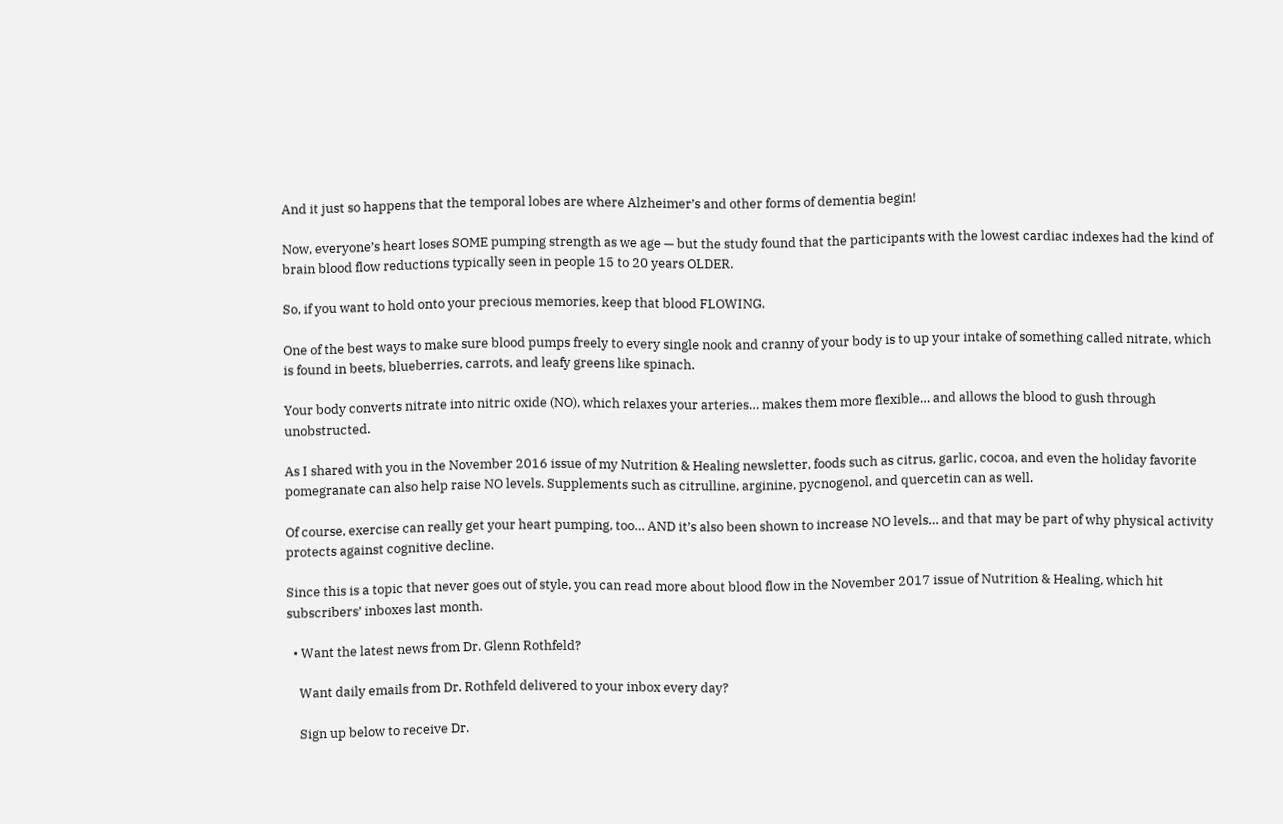And it just so happens that the temporal lobes are where Alzheimer’s and other forms of dementia begin!

Now, everyone’s heart loses SOME pumping strength as we age — but the study found that the participants with the lowest cardiac indexes had the kind of brain blood flow reductions typically seen in people 15 to 20 years OLDER.

So, if you want to hold onto your precious memories, keep that blood FLOWING.

One of the best ways to make sure blood pumps freely to every single nook and cranny of your body is to up your intake of something called nitrate, which is found in beets, blueberries, carrots, and leafy greens like spinach.

Your body converts nitrate into nitric oxide (NO), which relaxes your arteries… makes them more flexible… and allows the blood to gush through unobstructed.

As I shared with you in the November 2016 issue of my Nutrition & Healing newsletter, foods such as citrus, garlic, cocoa, and even the holiday favorite pomegranate can also help raise NO levels. Supplements such as citrulline, arginine, pycnogenol, and quercetin can as well.

Of course, exercise can really get your heart pumping, too… AND it’s also been shown to increase NO levels… and that may be part of why physical activity protects against cognitive decline.

Since this is a topic that never goes out of style, you can read more about blood flow in the November 2017 issue of Nutrition & Healing, which hit subscribers’ inboxes last month.

  • Want the latest news from Dr. Glenn Rothfeld?

    Want daily emails from Dr. Rothfeld delivered to your inbox every day?

    Sign up below to receive Dr.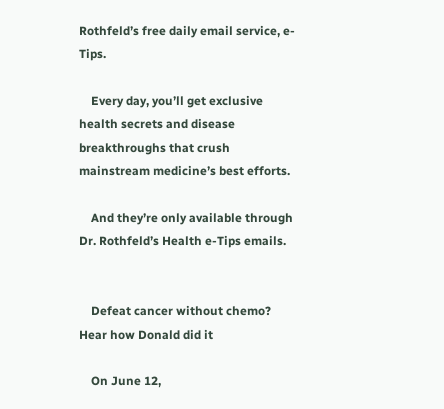Rothfeld’s free daily email service, e-Tips.

    Every day, you’ll get exclusive health secrets and disease breakthroughs that crush mainstream medicine’s best efforts.

    And they’re only available through Dr. Rothfeld’s Health e-Tips emails.


    Defeat cancer without chemo? Hear how Donald did it

    On June 12,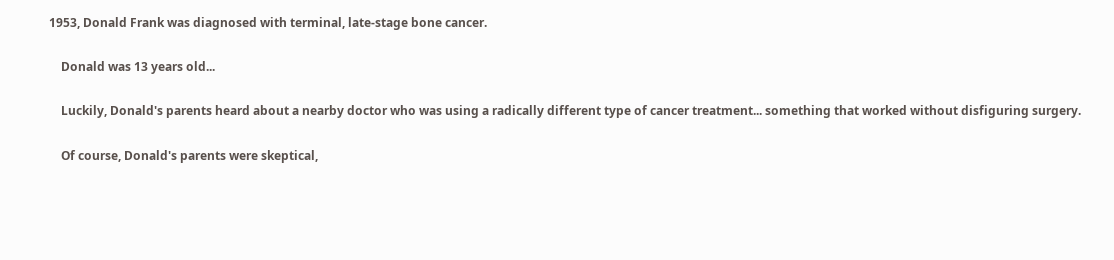1953, Donald Frank was diagnosed with terminal, late-stage bone cancer.

    Donald was 13 years old...

    Luckily, Donald's parents heard about a nearby doctor who was using a radically different type of cancer treatment... something that worked without disfiguring surgery.

    Of course, Donald's parents were skeptical,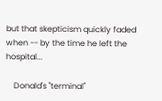but that skepticism quickly faded when -- by the time he left the hospital...

    Donald's "terminal"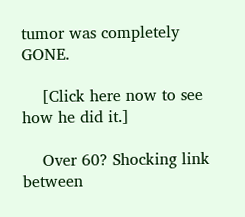tumor was completely GONE.

    [Click here now to see how he did it.]

    Over 60? Shocking link between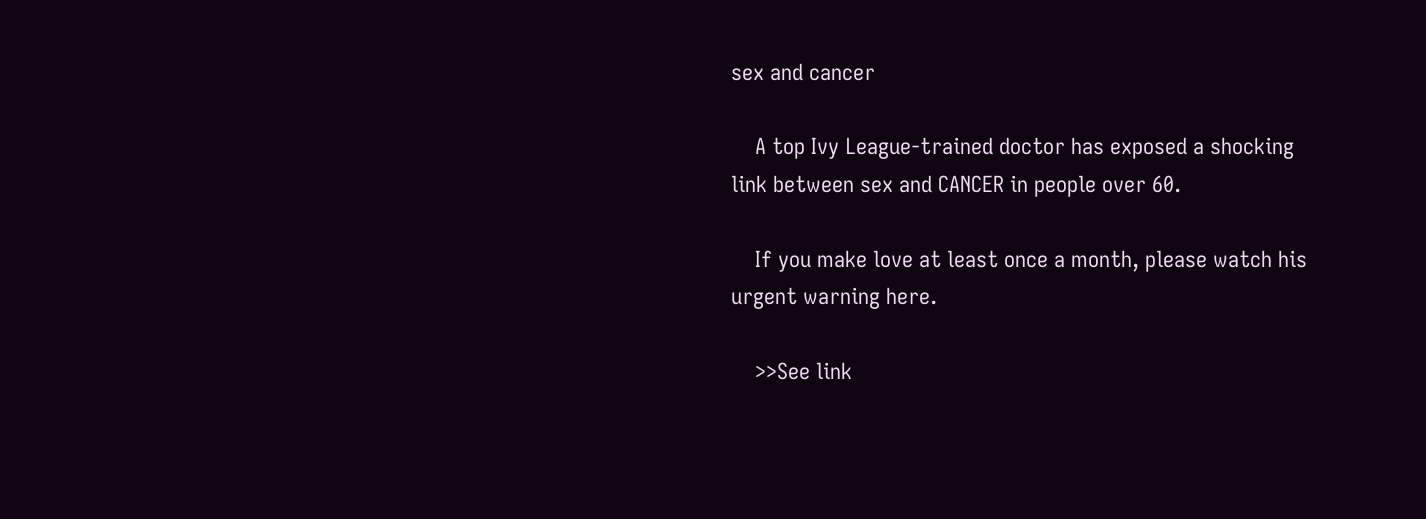sex and cancer

    A top Ivy League-trained doctor has exposed a shocking link between sex and CANCER in people over 60.

    If you make love at least once a month, please watch his urgent warning here.

    >>See link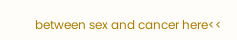between sex and cancer here<<